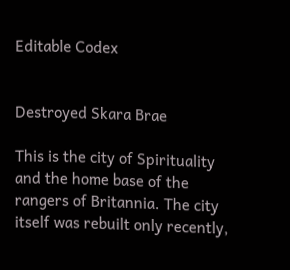Editable Codex


Destroyed Skara Brae

This is the city of Spirituality and the home base of the rangers of Britannia. The city itself was rebuilt only recently,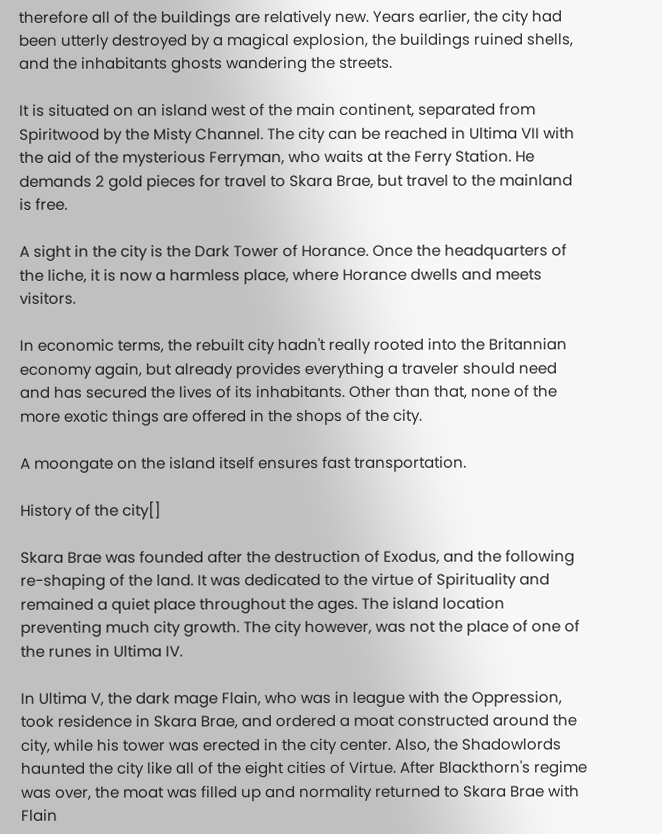therefore all of the buildings are relatively new. Years earlier, the city had been utterly destroyed by a magical explosion, the buildings ruined shells, and the inhabitants ghosts wandering the streets.

It is situated on an island west of the main continent, separated from Spiritwood by the Misty Channel. The city can be reached in Ultima VII with the aid of the mysterious Ferryman, who waits at the Ferry Station. He demands 2 gold pieces for travel to Skara Brae, but travel to the mainland is free.

A sight in the city is the Dark Tower of Horance. Once the headquarters of the liche, it is now a harmless place, where Horance dwells and meets visitors.

In economic terms, the rebuilt city hadn't really rooted into the Britannian economy again, but already provides everything a traveler should need and has secured the lives of its inhabitants. Other than that, none of the more exotic things are offered in the shops of the city.

A moongate on the island itself ensures fast transportation.

History of the city[]

Skara Brae was founded after the destruction of Exodus, and the following re-shaping of the land. It was dedicated to the virtue of Spirituality and remained a quiet place throughout the ages. The island location preventing much city growth. The city however, was not the place of one of the runes in Ultima IV.

In Ultima V, the dark mage Flain, who was in league with the Oppression, took residence in Skara Brae, and ordered a moat constructed around the city, while his tower was erected in the city center. Also, the Shadowlords haunted the city like all of the eight cities of Virtue. After Blackthorn's regime was over, the moat was filled up and normality returned to Skara Brae with Flain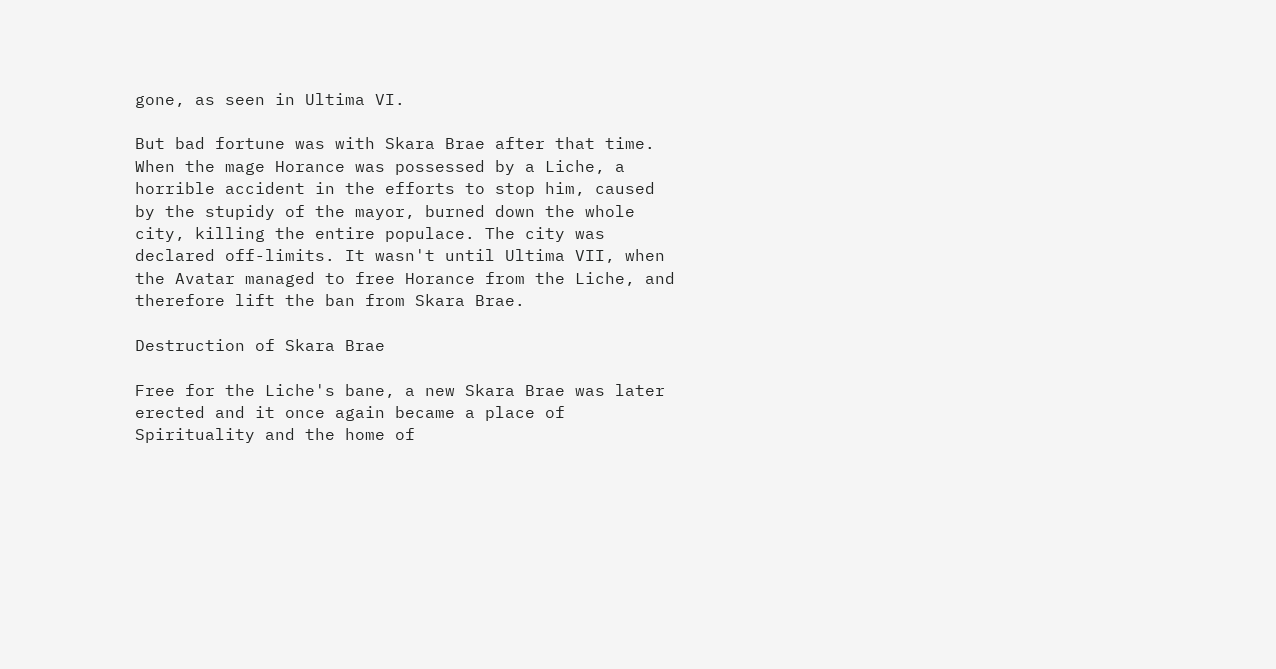gone, as seen in Ultima VI.

But bad fortune was with Skara Brae after that time. When the mage Horance was possessed by a Liche, a horrible accident in the efforts to stop him, caused by the stupidy of the mayor, burned down the whole city, killing the entire populace. The city was declared off-limits. It wasn't until Ultima VII, when the Avatar managed to free Horance from the Liche, and therefore lift the ban from Skara Brae.

Destruction of Skara Brae

Free for the Liche's bane, a new Skara Brae was later erected and it once again became a place of Spirituality and the home of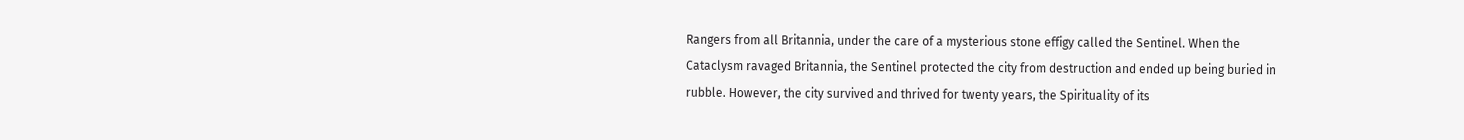Rangers from all Britannia, under the care of a mysterious stone effigy called the Sentinel. When the Cataclysm ravaged Britannia, the Sentinel protected the city from destruction and ended up being buried in rubble. However, the city survived and thrived for twenty years, the Spirituality of its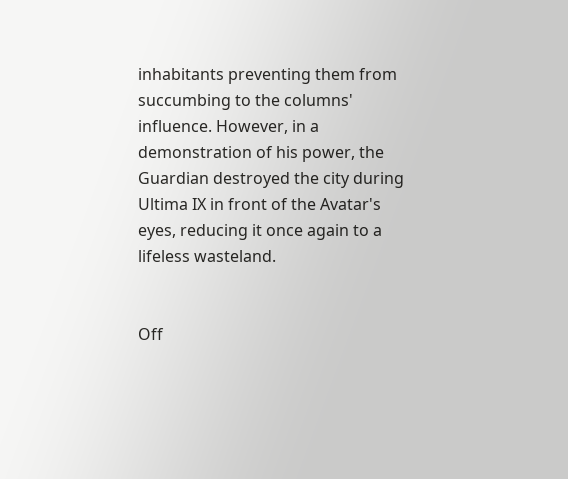inhabitants preventing them from succumbing to the columns' influence. However, in a demonstration of his power, the Guardian destroyed the city during Ultima IX in front of the Avatar's eyes, reducing it once again to a lifeless wasteland.


Off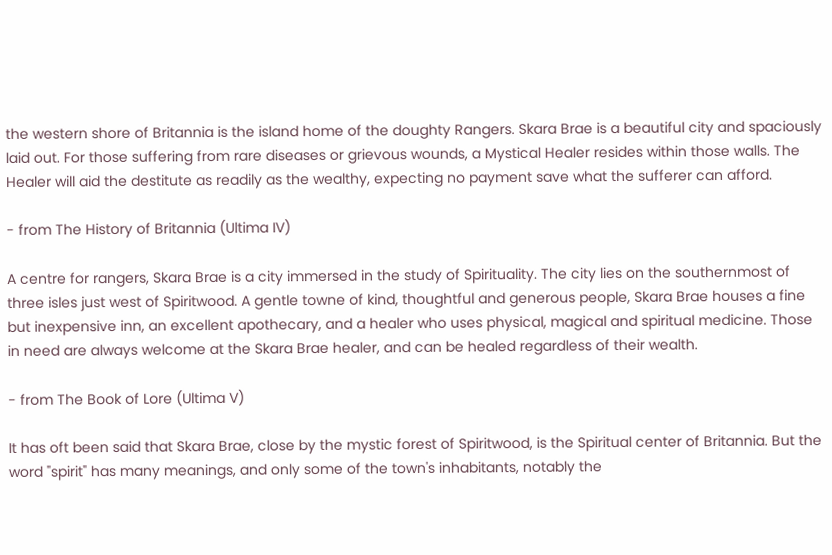the western shore of Britannia is the island home of the doughty Rangers. Skara Brae is a beautiful city and spaciously laid out. For those suffering from rare diseases or grievous wounds, a Mystical Healer resides within those walls. The Healer will aid the destitute as readily as the wealthy, expecting no payment save what the sufferer can afford.

- from The History of Britannia (Ultima IV)

A centre for rangers, Skara Brae is a city immersed in the study of Spirituality. The city lies on the southernmost of three isles just west of Spiritwood. A gentle towne of kind, thoughtful and generous people, Skara Brae houses a fine but inexpensive inn, an excellent apothecary, and a healer who uses physical, magical and spiritual medicine. Those in need are always welcome at the Skara Brae healer, and can be healed regardless of their wealth.

- from The Book of Lore (Ultima V)

It has oft been said that Skara Brae, close by the mystic forest of Spiritwood, is the Spiritual center of Britannia. But the word "spirit" has many meanings, and only some of the town's inhabitants, notably the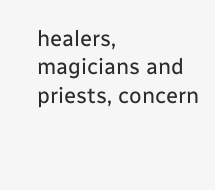healers, magicians and priests, concern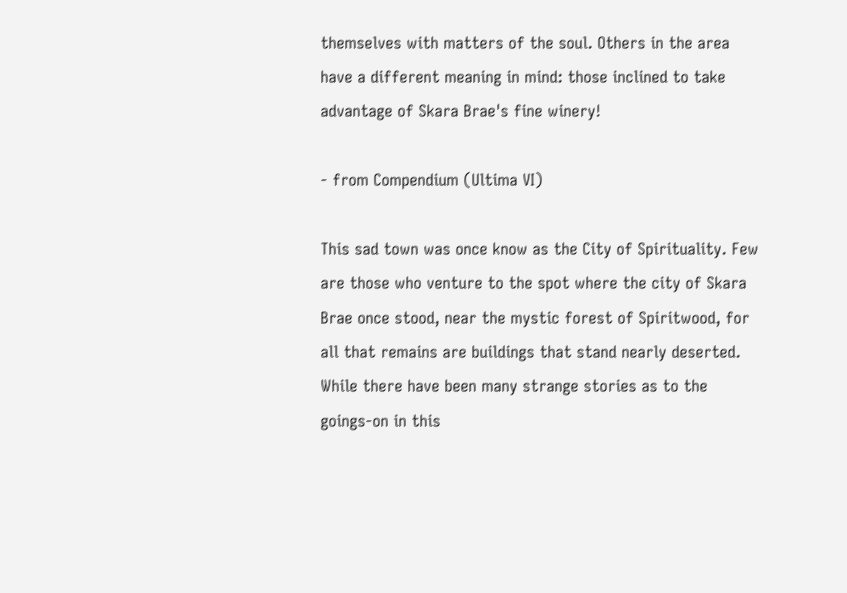themselves with matters of the soul. Others in the area have a different meaning in mind: those inclined to take advantage of Skara Brae's fine winery!

- from Compendium (Ultima VI)

This sad town was once know as the City of Spirituality. Few are those who venture to the spot where the city of Skara Brae once stood, near the mystic forest of Spiritwood, for all that remains are buildings that stand nearly deserted. While there have been many strange stories as to the goings-on in this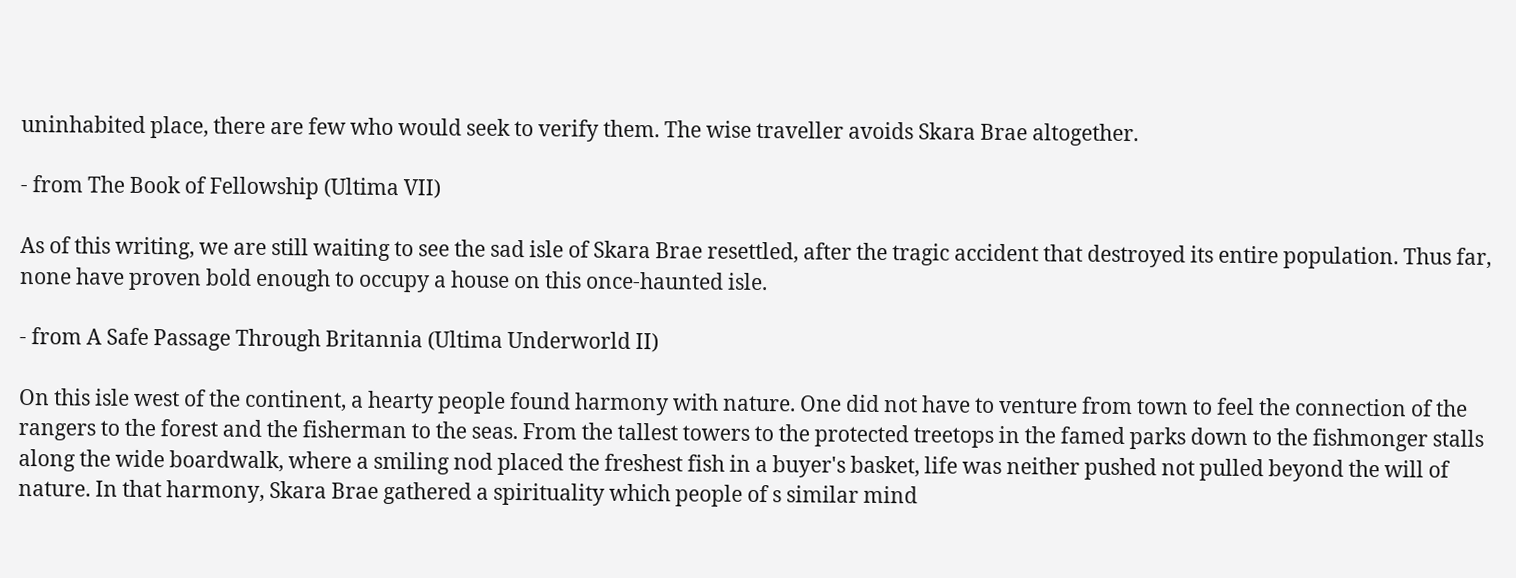uninhabited place, there are few who would seek to verify them. The wise traveller avoids Skara Brae altogether.

- from The Book of Fellowship (Ultima VII)

As of this writing, we are still waiting to see the sad isle of Skara Brae resettled, after the tragic accident that destroyed its entire population. Thus far, none have proven bold enough to occupy a house on this once-haunted isle.

- from A Safe Passage Through Britannia (Ultima Underworld II)

On this isle west of the continent, a hearty people found harmony with nature. One did not have to venture from town to feel the connection of the rangers to the forest and the fisherman to the seas. From the tallest towers to the protected treetops in the famed parks down to the fishmonger stalls along the wide boardwalk, where a smiling nod placed the freshest fish in a buyer's basket, life was neither pushed not pulled beyond the will of nature. In that harmony, Skara Brae gathered a spirituality which people of s similar mind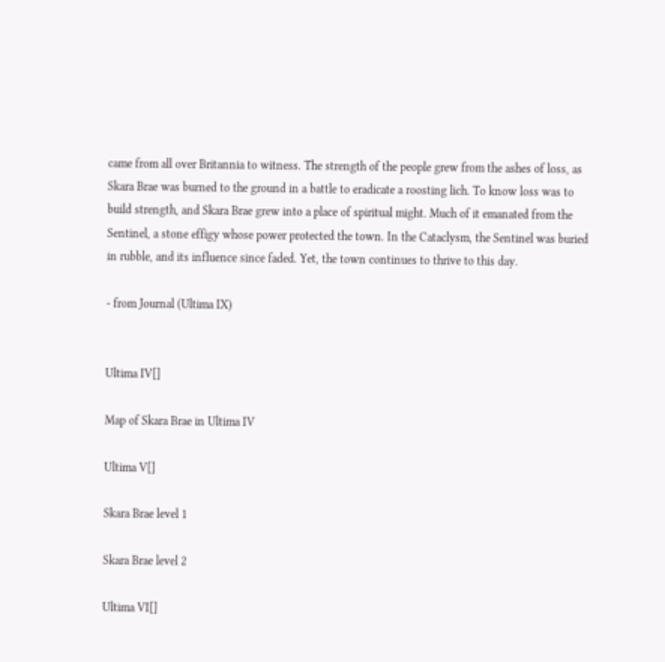came from all over Britannia to witness. The strength of the people grew from the ashes of loss, as Skara Brae was burned to the ground in a battle to eradicate a roosting lich. To know loss was to build strength, and Skara Brae grew into a place of spiritual might. Much of it emanated from the Sentinel, a stone effigy whose power protected the town. In the Cataclysm, the Sentinel was buried in rubble, and its influence since faded. Yet, the town continues to thrive to this day.

- from Journal (Ultima IX)


Ultima IV[]

Map of Skara Brae in Ultima IV

Ultima V[]

Skara Brae level 1

Skara Brae level 2

Ultima VI[]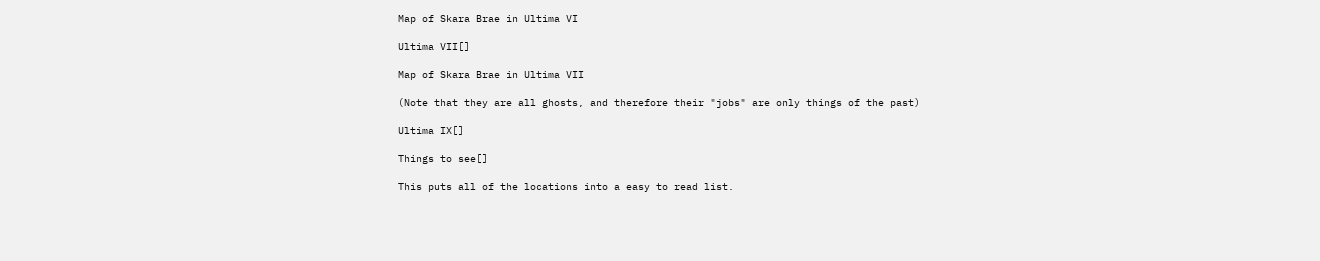Map of Skara Brae in Ultima VI

Ultima VII[]

Map of Skara Brae in Ultima VII

(Note that they are all ghosts, and therefore their "jobs" are only things of the past)

Ultima IX[]

Things to see[]

This puts all of the locations into a easy to read list.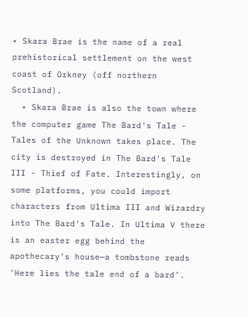• Skara Brae is the name of a real prehistorical settlement on the west coast of Orkney (off northern Scotland).
  • Skara Brae is also the town where the computer game The Bard's Tale - Tales of the Unknown takes place. The city is destroyed in The Bard's Tale III - Thief of Fate. Interestingly, on some platforms, you could import characters from Ultima III and Wizardry into The Bard's Tale. In Ultima V there is an easter egg behind the apothecary's house—a tombstone reads 'Here lies the tale end of a bard'.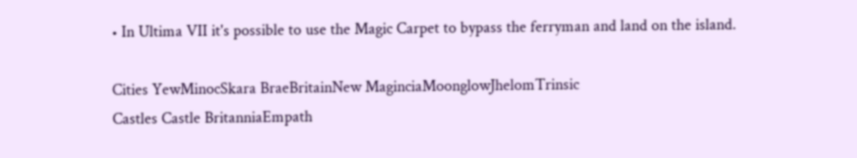• In Ultima VII it's possible to use the Magic Carpet to bypass the ferryman and land on the island.

Cities YewMinocSkara BraeBritainNew MaginciaMoonglowJhelomTrinsic
Castles Castle BritanniaEmpath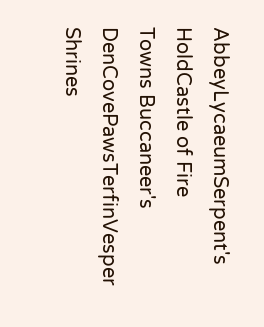AbbeyLycaeumSerpent's HoldCastle of Fire
Towns Buccaneer's DenCovePawsTerfinVesper
Shrines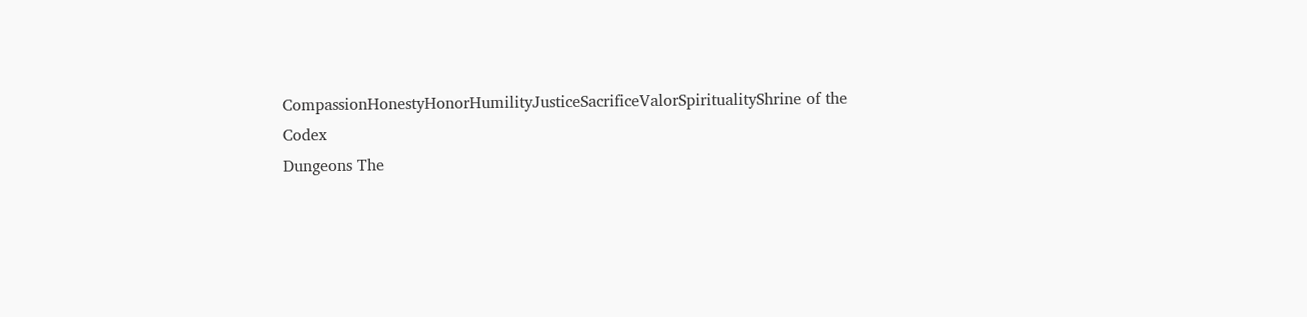CompassionHonestyHonorHumilityJusticeSacrificeValorSpiritualityShrine of the Codex
Dungeons The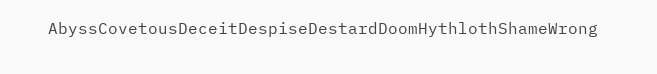AbyssCovetousDeceitDespiseDestardDoomHythlothShameWrong